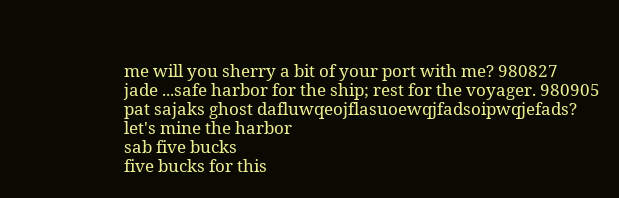me will you sherry a bit of your port with me? 980827
jade ...safe harbor for the ship; rest for the voyager. 980905
pat sajaks ghost dafluwqeojflasuoewqjfadsoipwqjefads?
let's mine the harbor
sab five bucks
five bucks for this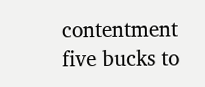contentment
five bucks to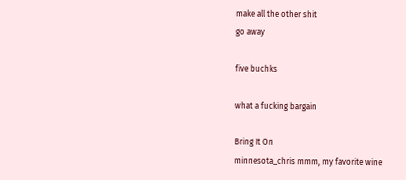make all the other shit
go away

five buchks

what a fucking bargain

Bring It On
minnesota_chris mmm, my favorite wine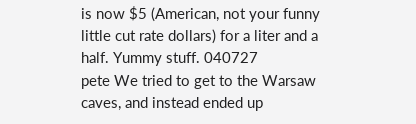is now $5 (American, not your funny little cut rate dollars) for a liter and a half. Yummy stuff. 040727
pete We tried to get to the Warsaw caves, and instead ended up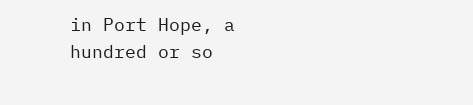in Port Hope, a hundred or so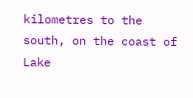kilometres to the south, on the coast of Lake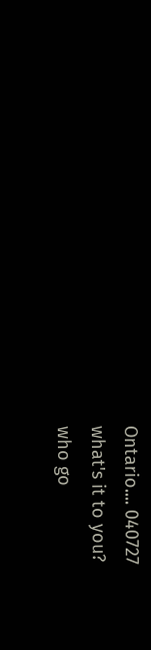Ontario.... 040727
what's it to you?
who go